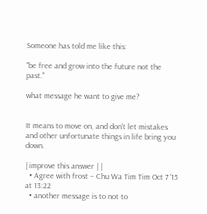Someone has told me like this:

"be free and grow into the future not the past."

what message he want to give me?


It means to move on, and don't let mistakes and other unfortunate things in life bring you down.

| improve this answer | |
  • Agree with frost – Chu Wa Tim Tim Oct 7 '15 at 13:22
  • another message is to not to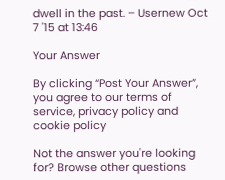dwell in the past. – Usernew Oct 7 '15 at 13:46

Your Answer

By clicking “Post Your Answer”, you agree to our terms of service, privacy policy and cookie policy

Not the answer you're looking for? Browse other questions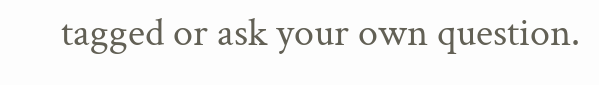tagged or ask your own question.